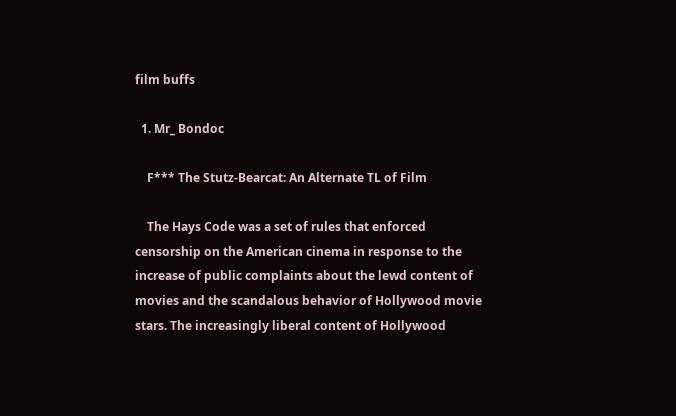film buffs

  1. Mr_ Bondoc

    F*** The Stutz-Bearcat: An Alternate TL of Film

    The Hays Code was a set of rules that enforced censorship on the American cinema in response to the increase of public complaints about the lewd content of movies and the scandalous behavior of Hollywood movie stars. The increasingly liberal content of Hollywood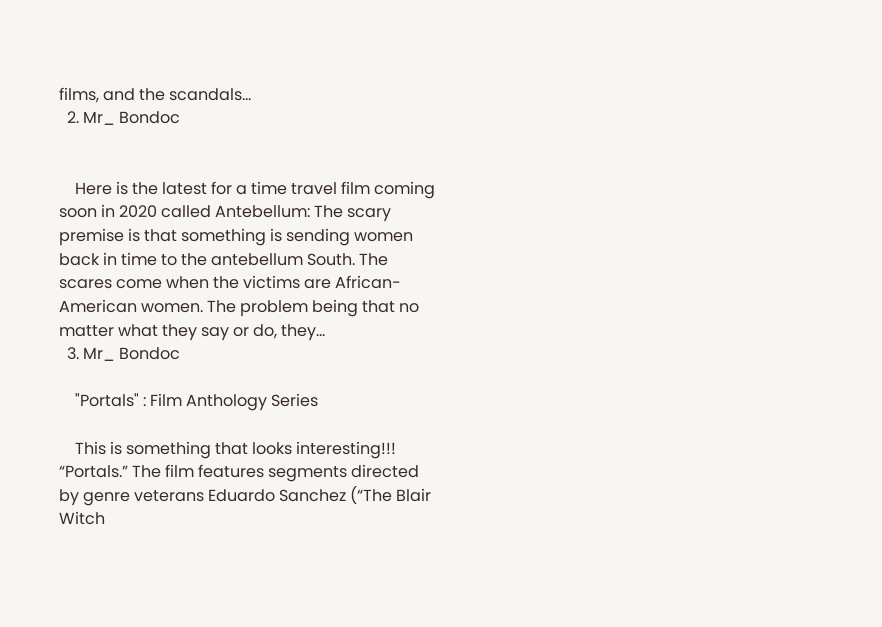films, and the scandals...
  2. Mr_ Bondoc


    Here is the latest for a time travel film coming soon in 2020 called Antebellum: The scary premise is that something is sending women back in time to the antebellum South. The scares come when the victims are African-American women. The problem being that no matter what they say or do, they...
  3. Mr_ Bondoc

    "Portals" : Film Anthology Series

    This is something that looks interesting!!! “Portals.” The film features segments directed by genre veterans Eduardo Sanchez (“The Blair Witch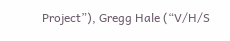Project”), Gregg Hale (“V/H/S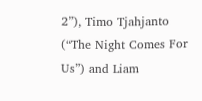2”), Timo Tjahjanto (“The Night Comes For Us”) and Liam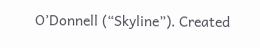O’Donnell (“Skyline”). Created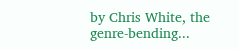by Chris White, the genre-bending...